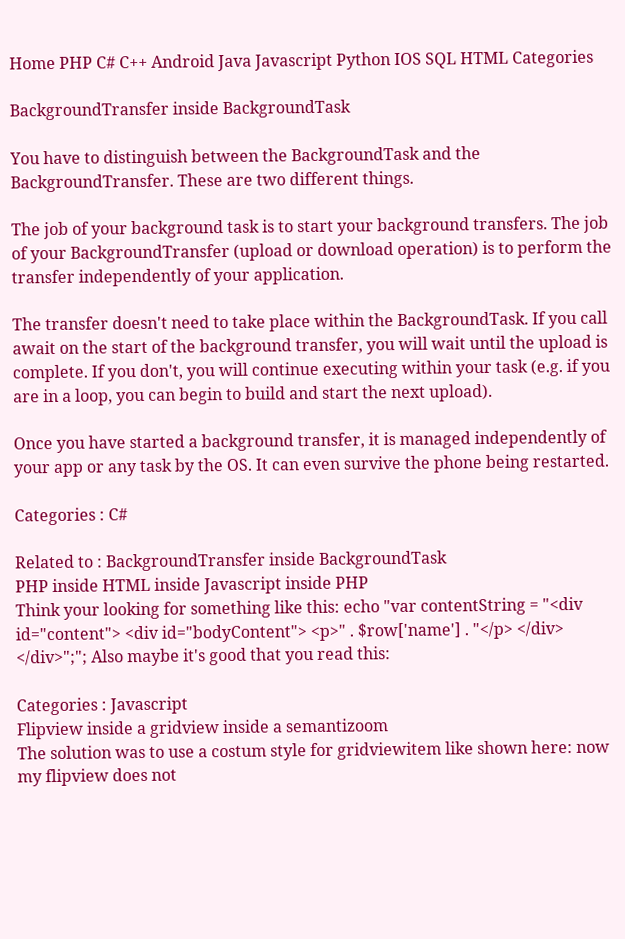Home PHP C# C++ Android Java Javascript Python IOS SQL HTML Categories

BackgroundTransfer inside BackgroundTask

You have to distinguish between the BackgroundTask and the BackgroundTransfer. These are two different things.

The job of your background task is to start your background transfers. The job of your BackgroundTransfer (upload or download operation) is to perform the transfer independently of your application.

The transfer doesn't need to take place within the BackgroundTask. If you call await on the start of the background transfer, you will wait until the upload is complete. If you don't, you will continue executing within your task (e.g. if you are in a loop, you can begin to build and start the next upload).

Once you have started a background transfer, it is managed independently of your app or any task by the OS. It can even survive the phone being restarted.

Categories : C#

Related to : BackgroundTransfer inside BackgroundTask
PHP inside HTML inside Javascript inside PHP
Think your looking for something like this: echo "var contentString = "<div id="content"> <div id="bodyContent"> <p>" . $row['name'] . "</p> </div> </div>";"; Also maybe it's good that you read this:

Categories : Javascript
Flipview inside a gridview inside a semantizoom
The solution was to use a costum style for gridviewitem like shown here: now my flipview does not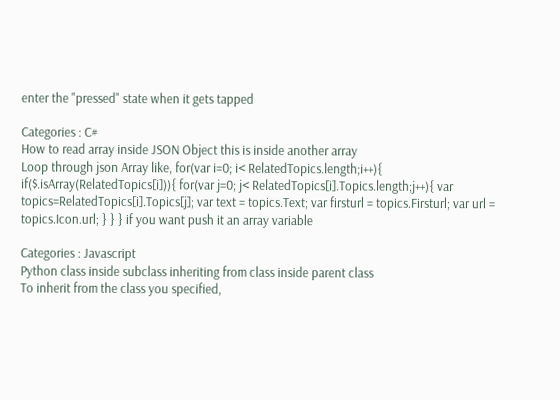enter the "pressed" state when it gets tapped

Categories : C#
How to read array inside JSON Object this is inside another array
Loop through json Array like, for(var i=0; i< RelatedTopics.length;i++){ if($.isArray(RelatedTopics[i])){ for(var j=0; j< RelatedTopics[i].Topics.length;j++){ var topics=RelatedTopics[i].Topics[j]; var text = topics.Text; var firsturl = topics.Firsturl; var url = topics.Icon.url; } } } if you want push it an array variable

Categories : Javascript
Python class inside subclass inheriting from class inside parent class
To inherit from the class you specified,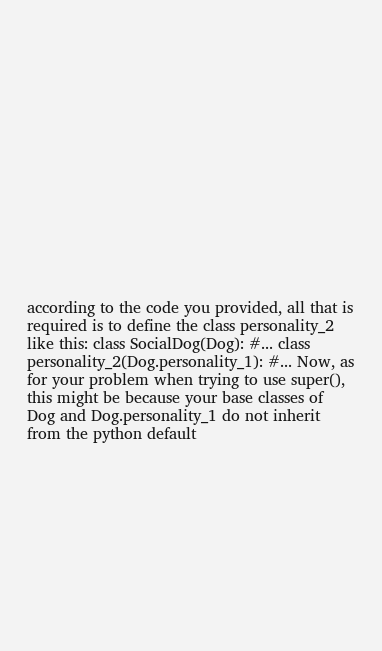according to the code you provided, all that is required is to define the class personality_2 like this: class SocialDog(Dog): #... class personality_2(Dog.personality_1): #... Now, as for your problem when trying to use super(), this might be because your base classes of Dog and Dog.personality_1 do not inherit from the python default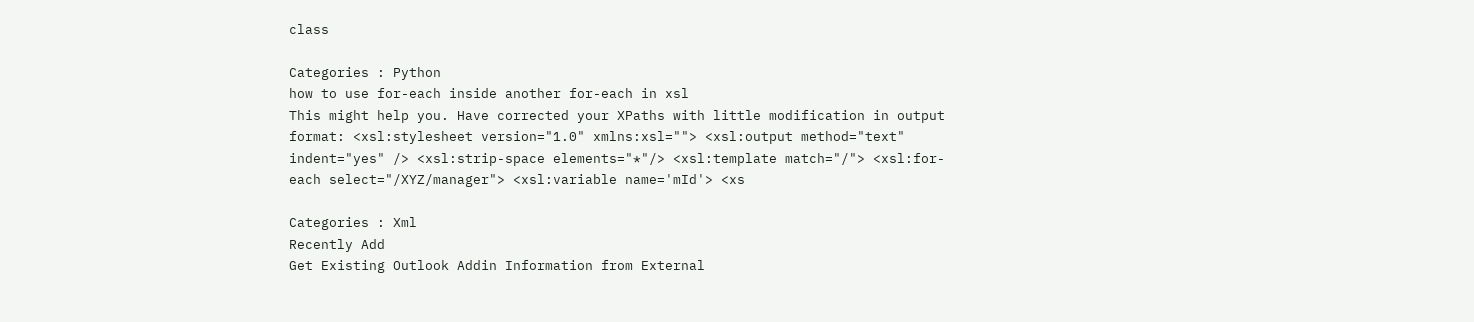class

Categories : Python
how to use for-each inside another for-each in xsl
This might help you. Have corrected your XPaths with little modification in output format: <xsl:stylesheet version="1.0" xmlns:xsl=""> <xsl:output method="text" indent="yes" /> <xsl:strip-space elements="*"/> <xsl:template match="/"> <xsl:for-each select="/XYZ/manager"> <xsl:variable name='mId'> <xs

Categories : Xml
Recently Add
Get Existing Outlook Addin Information from External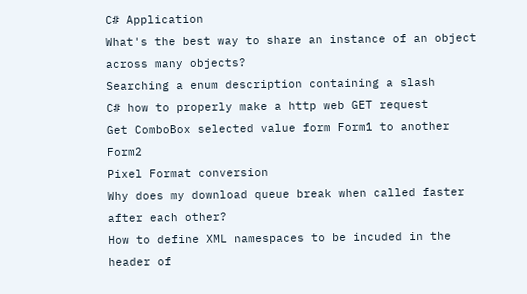C# Application
What's the best way to share an instance of an object across many objects?
Searching a enum description containing a slash
C# how to properly make a http web GET request
Get ComboBox selected value form Form1 to another Form2
Pixel Format conversion
Why does my download queue break when called faster after each other?
How to define XML namespaces to be incuded in the header of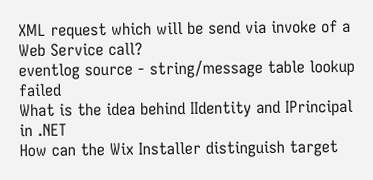XML request which will be send via invoke of a Web Service call?
eventlog source - string/message table lookup failed
What is the idea behind IIdentity and IPrincipal in .NET
How can the Wix Installer distinguish target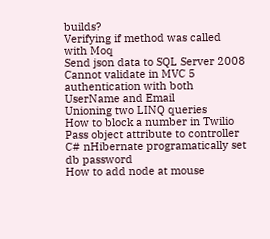builds?
Verifying if method was called with Moq
Send json data to SQL Server 2008
Cannot validate in MVC 5 authentication with both UserName and Email
Unioning two LINQ queries
How to block a number in Twilio
Pass object attribute to controller
C# nHibernate programatically set db password
How to add node at mouse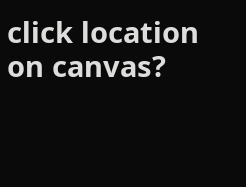click location on canvas?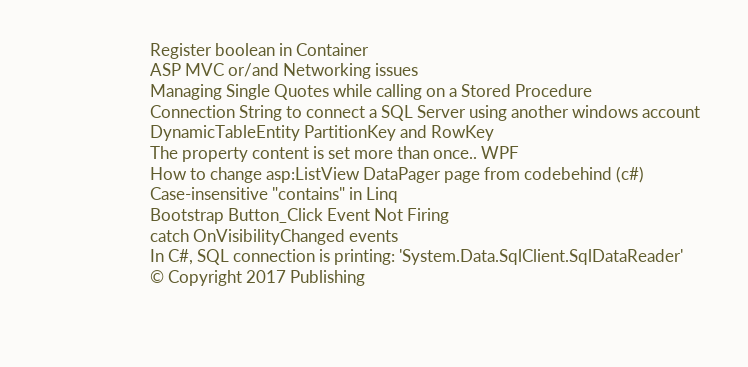Register boolean in Container
ASP MVC or/and Networking issues
Managing Single Quotes while calling on a Stored Procedure
Connection String to connect a SQL Server using another windows account
DynamicTableEntity PartitionKey and RowKey
The property content is set more than once.. WPF
How to change asp:ListView DataPager page from codebehind (c#)
Case-insensitive "contains" in Linq
Bootstrap Button_Click Event Not Firing
catch OnVisibilityChanged events
In C#, SQL connection is printing: 'System.Data.SqlClient.SqlDataReader'
© Copyright 2017 Publishing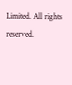Limited. All rights reserved.